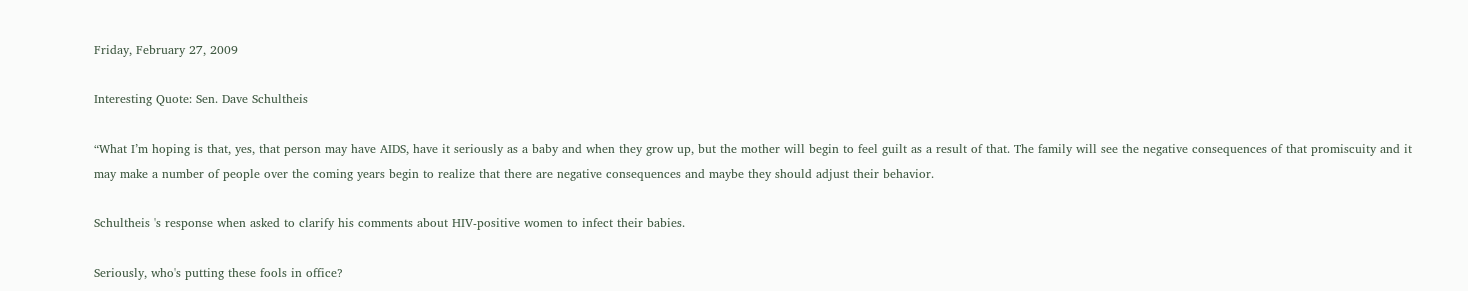Friday, February 27, 2009

Interesting Quote: Sen. Dave Schultheis

“What I’m hoping is that, yes, that person may have AIDS, have it seriously as a baby and when they grow up, but the mother will begin to feel guilt as a result of that. The family will see the negative consequences of that promiscuity and it may make a number of people over the coming years begin to realize that there are negative consequences and maybe they should adjust their behavior.

Schultheis 's response when asked to clarify his comments about HIV-positive women to infect their babies.

Seriously, who's putting these fools in office?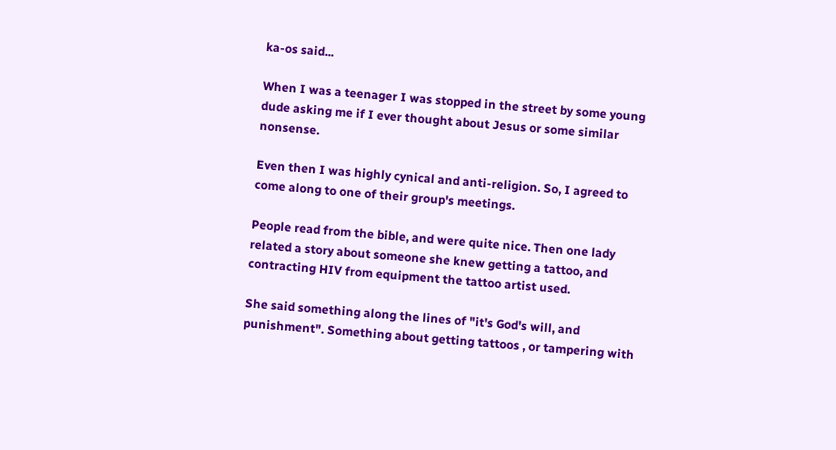ka-os said...

When I was a teenager I was stopped in the street by some young dude asking me if I ever thought about Jesus or some similar nonsense.

Even then I was highly cynical and anti-religion. So, I agreed to come along to one of their group's meetings.

People read from the bible, and were quite nice. Then one lady related a story about someone she knew getting a tattoo, and contracting HIV from equipment the tattoo artist used.

She said something along the lines of "it's God's will, and punishment". Something about getting tattoos , or tampering with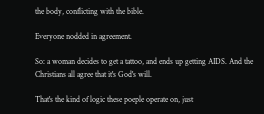the body, conflicting with the bible.

Everyone nodded in agreement.

So: a woman decides to get a tattoo, and ends up getting AIDS. And the Christians all agree that it's God's will.

That's the kind of logic these poeple operate on, just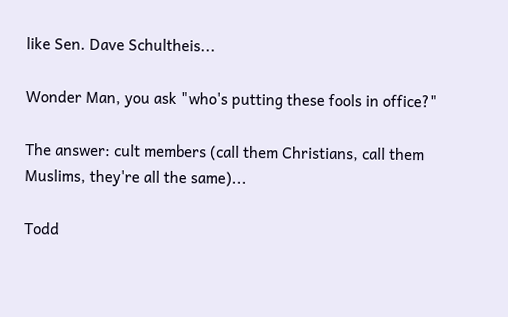like Sen. Dave Schultheis...

Wonder Man, you ask "who's putting these fools in office?"

The answer: cult members (call them Christians, call them Muslims, they're all the same)...

Todd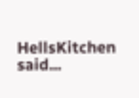HellsKitchen said...